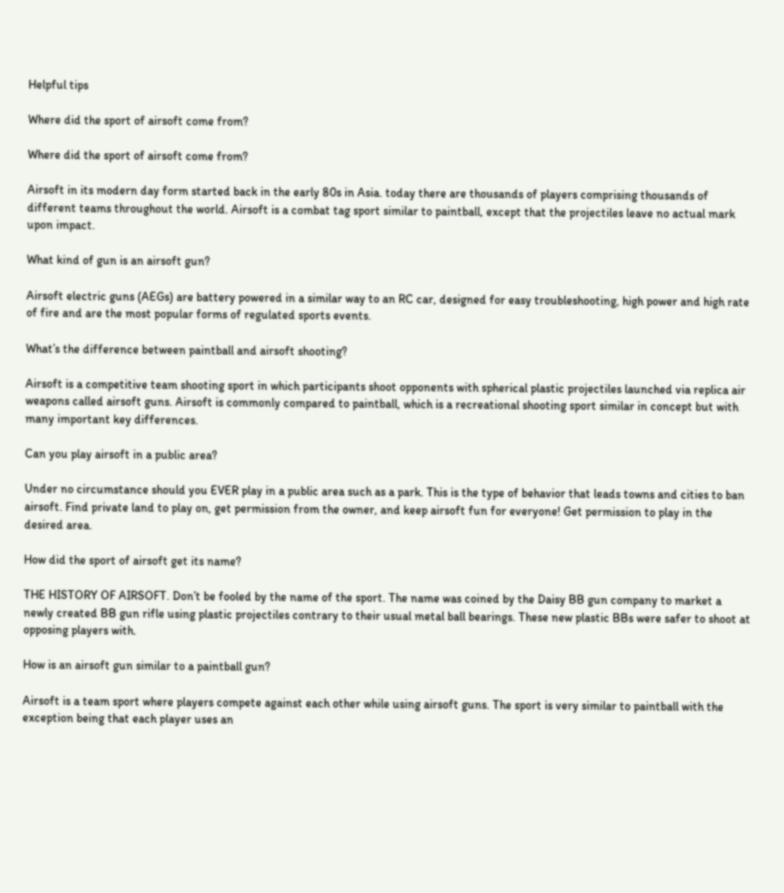Helpful tips

Where did the sport of airsoft come from?

Where did the sport of airsoft come from?

Airsoft in its modern day form started back in the early 80s in Asia. today there are thousands of players comprising thousands of different teams throughout the world. Airsoft is a combat tag sport similar to paintball, except that the projectiles leave no actual mark upon impact.

What kind of gun is an airsoft gun?

Airsoft electric guns (AEGs) are battery powered in a similar way to an RC car, designed for easy troubleshooting, high power and high rate of fire and are the most popular forms of regulated sports events.

What’s the difference between paintball and airsoft shooting?

Airsoft is a competitive team shooting sport in which participants shoot opponents with spherical plastic projectiles launched via replica air weapons called airsoft guns. Airsoft is commonly compared to paintball, which is a recreational shooting sport similar in concept but with many important key differences.

Can you play airsoft in a public area?

Under no circumstance should you EVER play in a public area such as a park. This is the type of behavior that leads towns and cities to ban airsoft. Find private land to play on, get permission from the owner, and keep airsoft fun for everyone! Get permission to play in the desired area.

How did the sport of airsoft get its name?

THE HISTORY OF AIRSOFT. Don’t be fooled by the name of the sport. The name was coined by the Daisy BB gun company to market a newly created BB gun rifle using plastic projectiles contrary to their usual metal ball bearings. These new plastic BBs were safer to shoot at opposing players with.

How is an airsoft gun similar to a paintball gun?

Airsoft is a team sport where players compete against each other while using airsoft guns. The sport is very similar to paintball with the exception being that each player uses an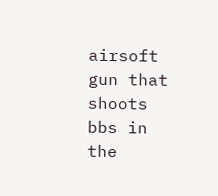airsoft gun that shoots bbs in the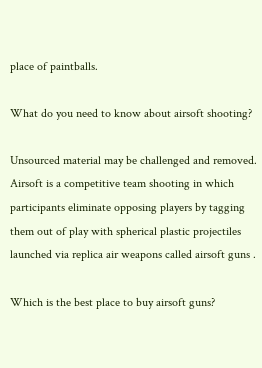place of paintballs.

What do you need to know about airsoft shooting?

Unsourced material may be challenged and removed. Airsoft is a competitive team shooting in which participants eliminate opposing players by tagging them out of play with spherical plastic projectiles launched via replica air weapons called airsoft guns .

Which is the best place to buy airsoft guns?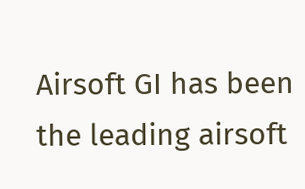Airsoft GI has been the leading airsoft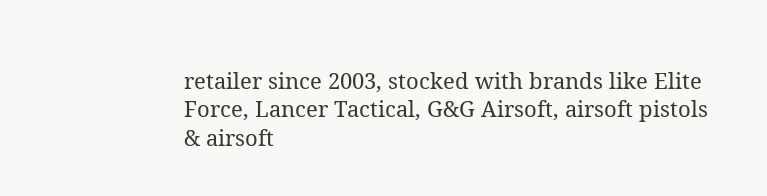retailer since 2003, stocked with brands like Elite Force, Lancer Tactical, G&G Airsoft, airsoft pistols & airsoft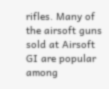rifles. Many of the airsoft guns sold at Airsoft GI are popular among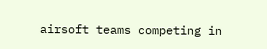airsoft teams competing in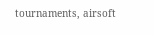tournaments, airsoft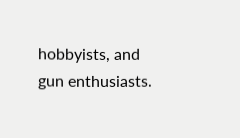hobbyists, and gun enthusiasts.